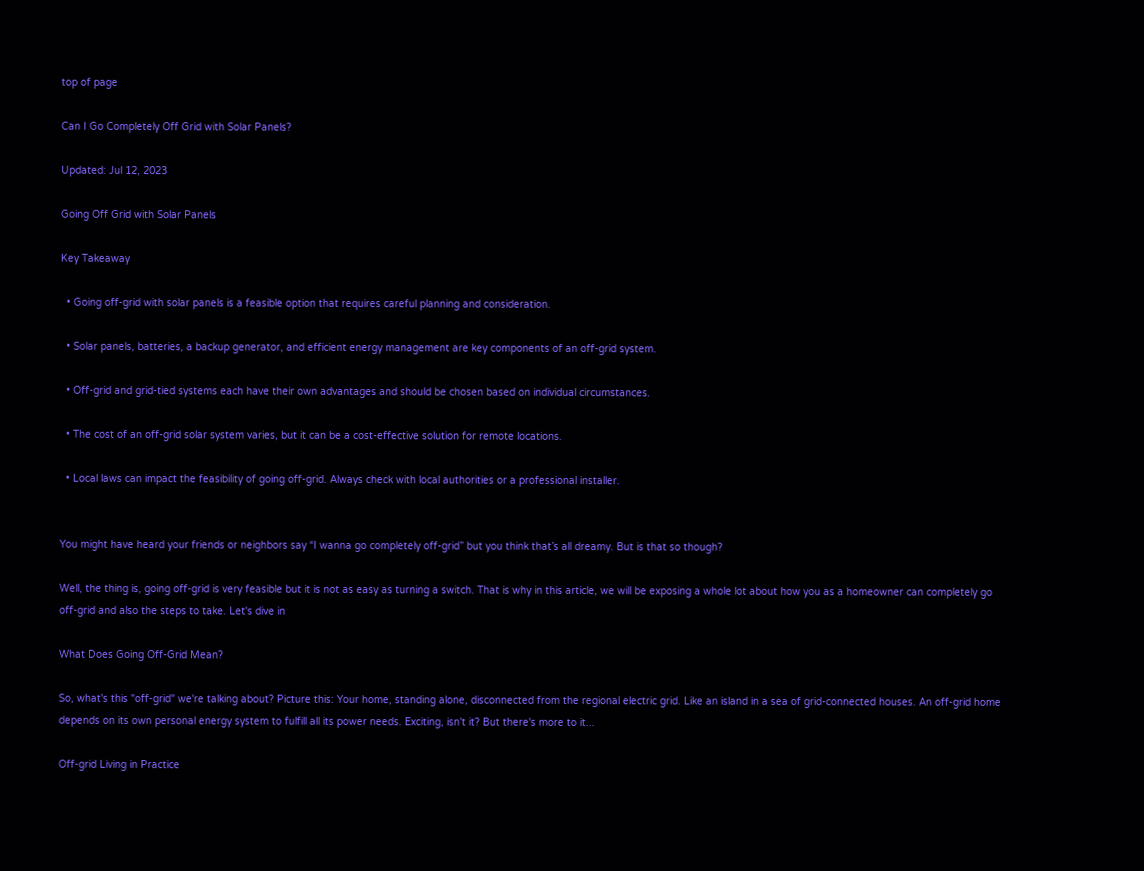top of page

Can I Go Completely Off Grid with Solar Panels?

Updated: Jul 12, 2023

Going Off Grid with Solar Panels

Key Takeaway

  • Going off-grid with solar panels is a feasible option that requires careful planning and consideration.

  • Solar panels, batteries, a backup generator, and efficient energy management are key components of an off-grid system.

  • Off-grid and grid-tied systems each have their own advantages and should be chosen based on individual circumstances.

  • The cost of an off-grid solar system varies, but it can be a cost-effective solution for remote locations.

  • Local laws can impact the feasibility of going off-grid. Always check with local authorities or a professional installer.


You might have heard your friends or neighbors say “I wanna go completely off-grid” but you think that’s all dreamy. But is that so though?

Well, the thing is, going off-grid is very feasible but it is not as easy as turning a switch. That is why in this article, we will be exposing a whole lot about how you as a homeowner can completely go off-grid and also the steps to take. Let's dive in

What Does Going Off-Grid Mean?

So, what's this "off-grid" we're talking about? Picture this: Your home, standing alone, disconnected from the regional electric grid. Like an island in a sea of grid-connected houses. An off-grid home depends on its own personal energy system to fulfill all its power needs. Exciting, isn't it? But there's more to it...

Off-grid Living in Practice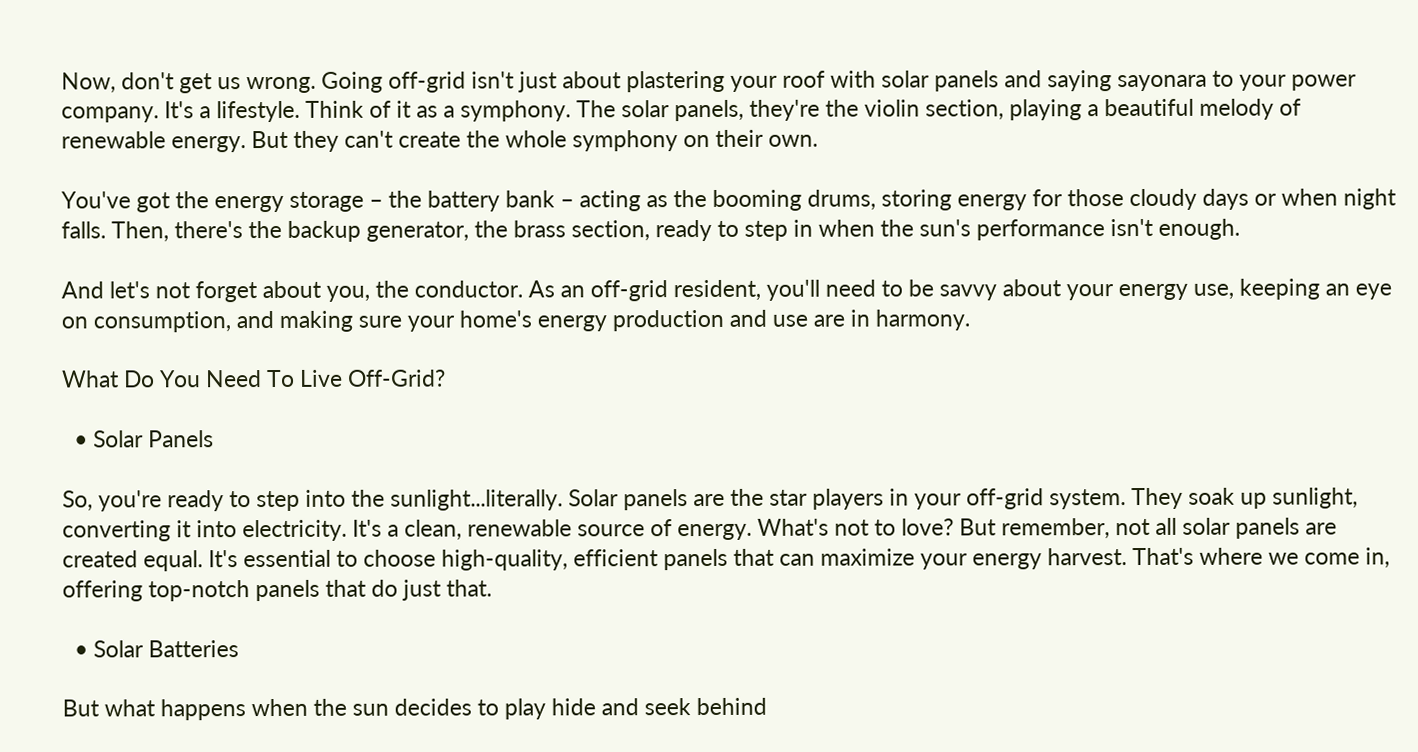Now, don't get us wrong. Going off-grid isn't just about plastering your roof with solar panels and saying sayonara to your power company. It's a lifestyle. Think of it as a symphony. The solar panels, they're the violin section, playing a beautiful melody of renewable energy. But they can't create the whole symphony on their own.

You've got the energy storage – the battery bank – acting as the booming drums, storing energy for those cloudy days or when night falls. Then, there's the backup generator, the brass section, ready to step in when the sun's performance isn't enough.

And let's not forget about you, the conductor. As an off-grid resident, you'll need to be savvy about your energy use, keeping an eye on consumption, and making sure your home's energy production and use are in harmony.

What Do You Need To Live Off-Grid?

  • Solar Panels

So, you're ready to step into the sunlight...literally. Solar panels are the star players in your off-grid system. They soak up sunlight, converting it into electricity. It's a clean, renewable source of energy. What's not to love? But remember, not all solar panels are created equal. It's essential to choose high-quality, efficient panels that can maximize your energy harvest. That's where we come in, offering top-notch panels that do just that.

  • Solar Batteries

But what happens when the sun decides to play hide and seek behind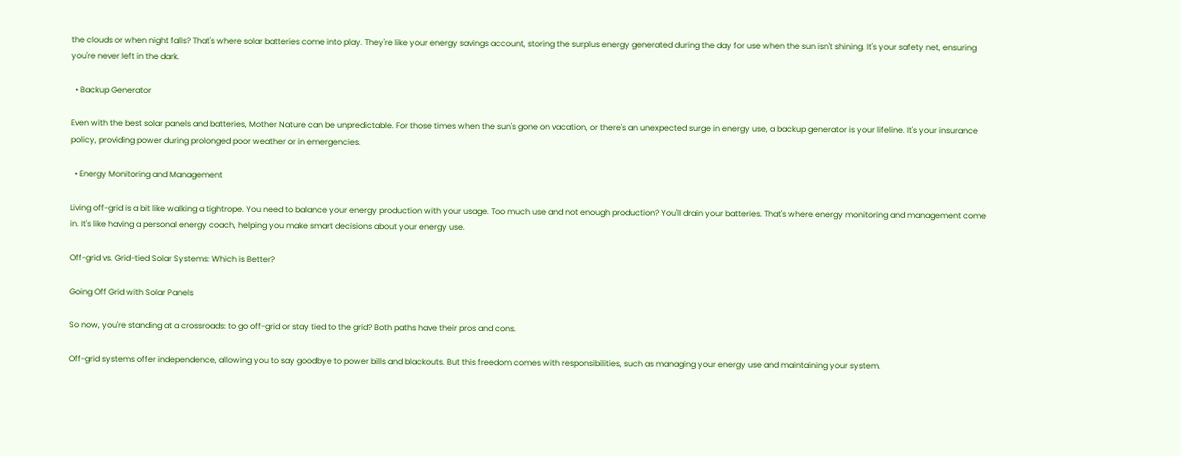the clouds or when night falls? That's where solar batteries come into play. They're like your energy savings account, storing the surplus energy generated during the day for use when the sun isn't shining. It's your safety net, ensuring you're never left in the dark.

  • Backup Generator

Even with the best solar panels and batteries, Mother Nature can be unpredictable. For those times when the sun's gone on vacation, or there's an unexpected surge in energy use, a backup generator is your lifeline. It's your insurance policy, providing power during prolonged poor weather or in emergencies.

  • Energy Monitoring and Management

Living off-grid is a bit like walking a tightrope. You need to balance your energy production with your usage. Too much use and not enough production? You'll drain your batteries. That's where energy monitoring and management come in. It's like having a personal energy coach, helping you make smart decisions about your energy use.

Off-grid vs. Grid-tied Solar Systems: Which is Better?

Going Off Grid with Solar Panels

So now, you're standing at a crossroads: to go off-grid or stay tied to the grid? Both paths have their pros and cons.

Off-grid systems offer independence, allowing you to say goodbye to power bills and blackouts. But this freedom comes with responsibilities, such as managing your energy use and maintaining your system.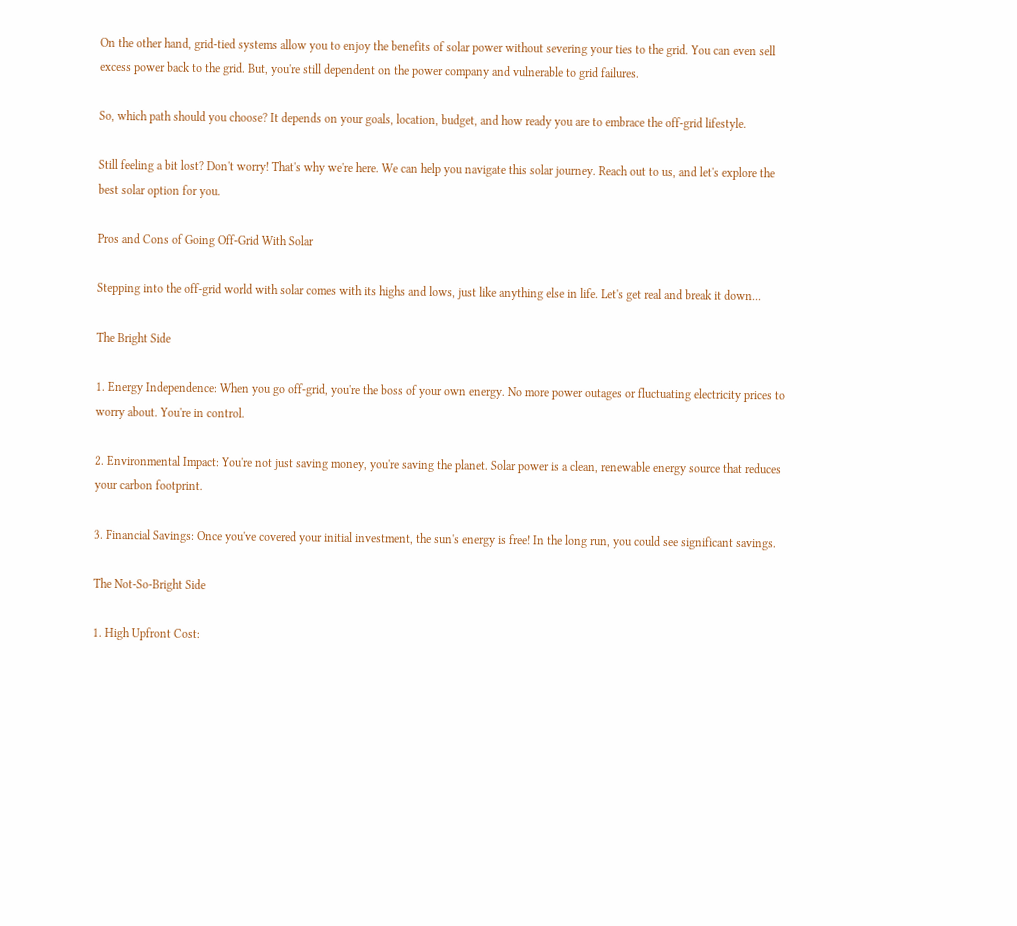On the other hand, grid-tied systems allow you to enjoy the benefits of solar power without severing your ties to the grid. You can even sell excess power back to the grid. But, you're still dependent on the power company and vulnerable to grid failures.

So, which path should you choose? It depends on your goals, location, budget, and how ready you are to embrace the off-grid lifestyle.

Still feeling a bit lost? Don't worry! That's why we're here. We can help you navigate this solar journey. Reach out to us, and let's explore the best solar option for you.

Pros and Cons of Going Off-Grid With Solar

Stepping into the off-grid world with solar comes with its highs and lows, just like anything else in life. Let's get real and break it down...

The Bright Side

1. Energy Independence: When you go off-grid, you're the boss of your own energy. No more power outages or fluctuating electricity prices to worry about. You're in control.

2. Environmental Impact: You're not just saving money, you're saving the planet. Solar power is a clean, renewable energy source that reduces your carbon footprint.

3. Financial Savings: Once you've covered your initial investment, the sun's energy is free! In the long run, you could see significant savings.

The Not-So-Bright Side

1. High Upfront Cost: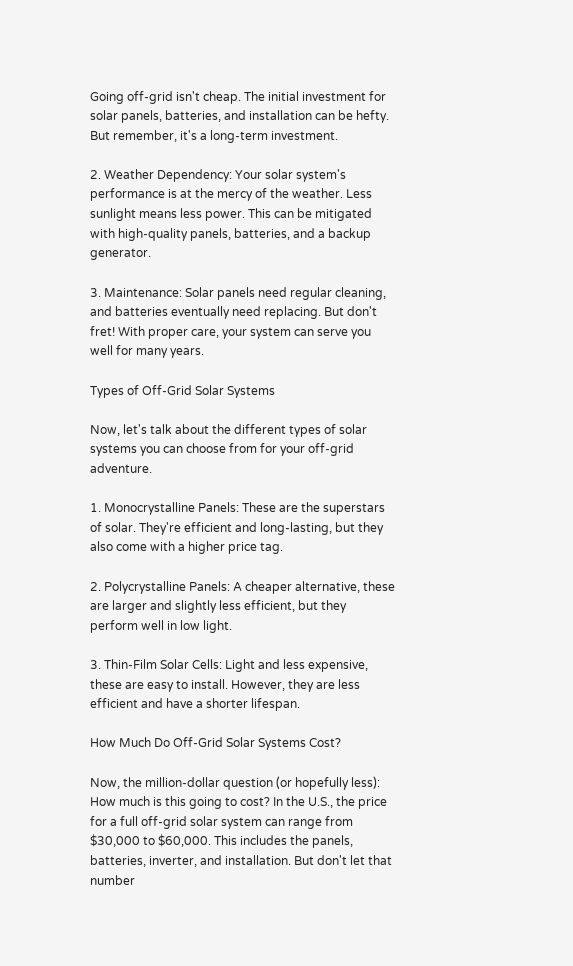Going off-grid isn't cheap. The initial investment for solar panels, batteries, and installation can be hefty. But remember, it's a long-term investment.

2. Weather Dependency: Your solar system's performance is at the mercy of the weather. Less sunlight means less power. This can be mitigated with high-quality panels, batteries, and a backup generator.

3. Maintenance: Solar panels need regular cleaning, and batteries eventually need replacing. But don't fret! With proper care, your system can serve you well for many years.

Types of Off-Grid Solar Systems

Now, let's talk about the different types of solar systems you can choose from for your off-grid adventure.

1. Monocrystalline Panels: These are the superstars of solar. They're efficient and long-lasting, but they also come with a higher price tag.

2. Polycrystalline Panels: A cheaper alternative, these are larger and slightly less efficient, but they perform well in low light.

3. Thin-Film Solar Cells: Light and less expensive, these are easy to install. However, they are less efficient and have a shorter lifespan.

How Much Do Off-Grid Solar Systems Cost?

Now, the million-dollar question (or hopefully less): How much is this going to cost? In the U.S., the price for a full off-grid solar system can range from $30,000 to $60,000. This includes the panels, batteries, inverter, and installation. But don't let that number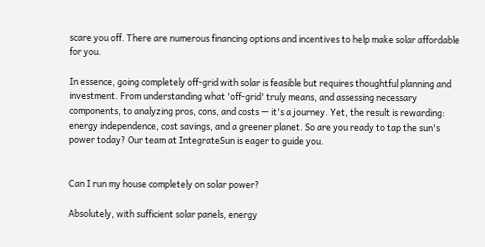scare you off. There are numerous financing options and incentives to help make solar affordable for you.

In essence, going completely off-grid with solar is feasible but requires thoughtful planning and investment. From understanding what 'off-grid' truly means, and assessing necessary components, to analyzing pros, cons, and costs — it's a journey. Yet, the result is rewarding: energy independence, cost savings, and a greener planet. So are you ready to tap the sun's power today? Our team at IntegrateSun is eager to guide you.


Can I run my house completely on solar power?

Absolutely, with sufficient solar panels, energy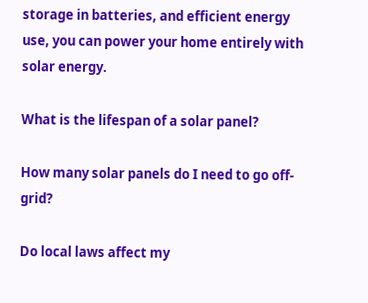storage in batteries, and efficient energy use, you can power your home entirely with solar energy.

What is the lifespan of a solar panel?

How many solar panels do I need to go off-grid?

Do local laws affect my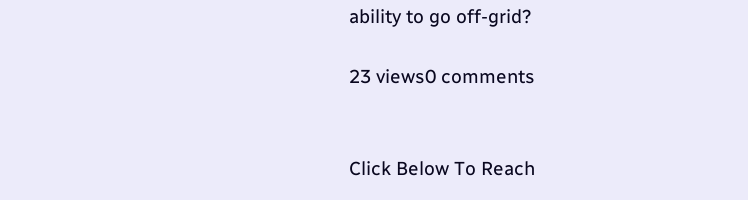ability to go off-grid?

23 views0 comments


Click Below To Reach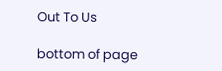Out To Us

bottom of page